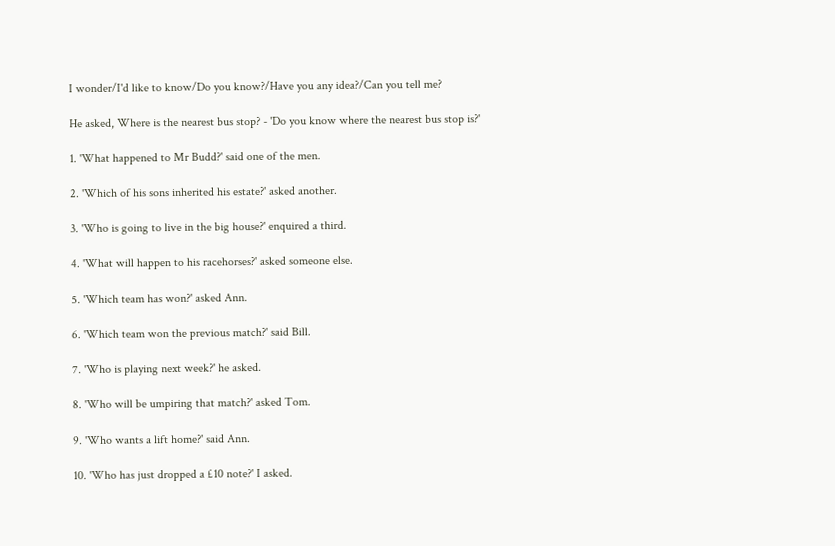I wonder/I'd like to know/Do you know?/Have you any idea?/Can you tell me?

He asked, Where is the nearest bus stop? - 'Do you know where the nearest bus stop is?'

1. 'What happened to Mr Budd?' said one of the men.

2. 'Which of his sons inherited his estate?' asked another.

3. 'Who is going to live in the big house?' enquired a third.

4. 'What will happen to his racehorses?' asked someone else.

5. 'Which team has won?' asked Ann.

6. 'Which team won the previous match?' said Bill.

7. 'Who is playing next week?' he asked.

8. 'Who will be umpiring that match?' asked Tom.

9. 'Who wants a lift home?' said Ann.

10. 'Who has just dropped a £10 note?' I asked.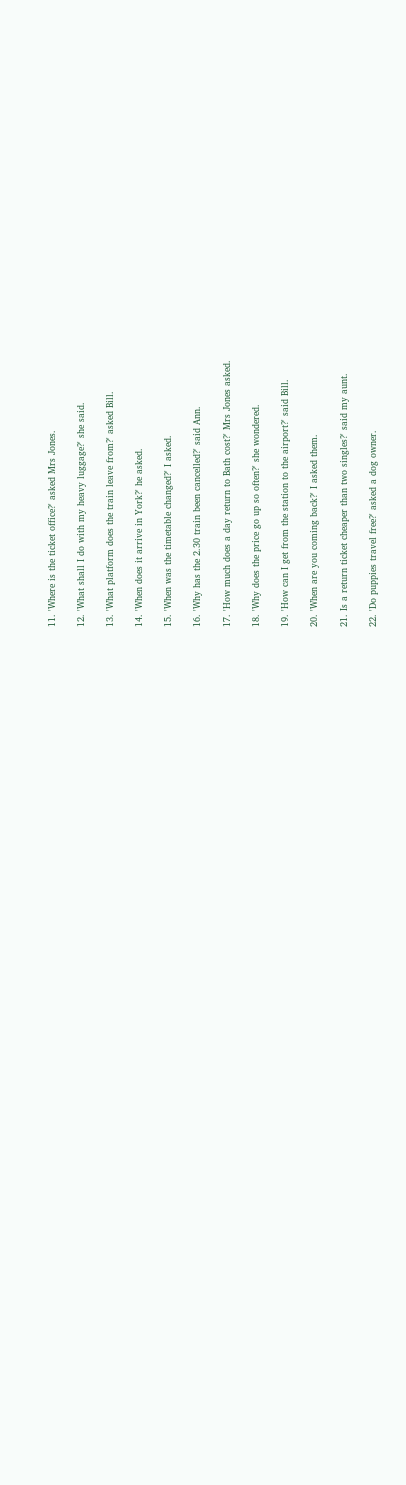11. 'Where is the ticket office?' asked Mrs Jones.

12. 'What shall I do with my heavy luggage?' she said.

13. 'What platform does the train leave from?' asked Bill.

14. 'When does it arrive in York?' he asked.

15. 'When was the timetable changed?' I asked.

16. 'Why has the 2.30 train been cancelled?' said Ann.

17. 'How much does a day return to Bath cost?' Mrs Jones asked.

18. 'Why does the price go up so often?' she wondered.

19. 'How can I get from the station to the airport?' said Bill.

20. 'When are you coming back?' I asked them.

21. Is a return ticket cheaper than two singles?' said my aunt.

22. 'Do puppies travel free?' asked a dog owner.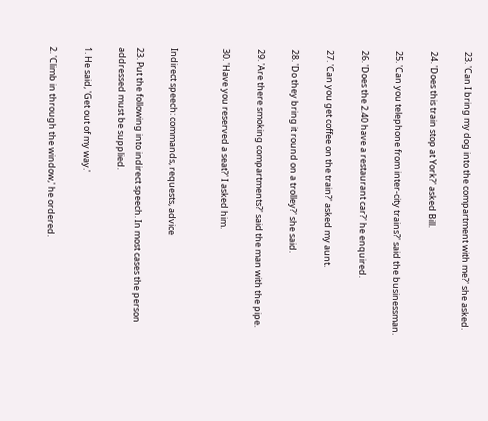23. 'Can I bring my dog into the compartment with me?' she asked.

24. 'Does this train stop at York?' asked Bill.

25. 'Can you telephone from inter-city trains?' said the businessman.

26. 'Does the 2.40 have a restaurant car?' he enquired.

27. 'Can you get coffee on the train?' asked my aunt.

28. 'Do they bring it round on a trolley?' she said.

29. 'Are there smoking compartments?' said the man with the pipe.

30. 'Have you reserved a seat?' I asked him.


Indirect speech: commands, requests, advice

23. Put the following into indirect speech. In most cases the person addressed must be supplied.

1. He said, 'Get out of my way.'

2. 'Climb in through the window,' he ordered.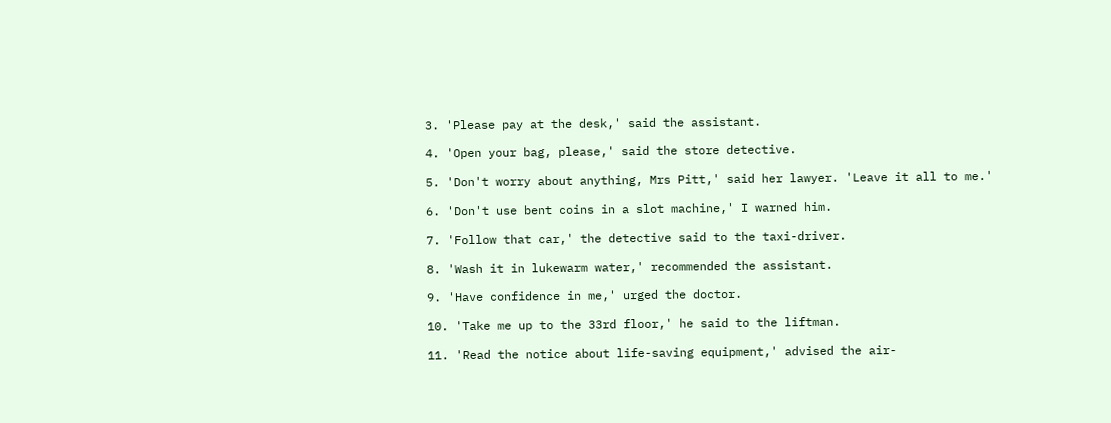3. 'Please pay at the desk,' said the assistant.

4. 'Open your bag, please,' said the store detective.

5. 'Don't worry about anything, Mrs Pitt,' said her lawyer. 'Leave it all to me.'

6. 'Don't use bent coins in a slot machine,' I warned him.

7. 'Follow that car,' the detective said to the taxi-driver.

8. 'Wash it in lukewarm water,' recommended the assistant.

9. 'Have confidence in me,' urged the doctor.

10. 'Take me up to the 33rd floor,' he said to the liftman.

11. 'Read the notice about life-saving equipment,' advised the air-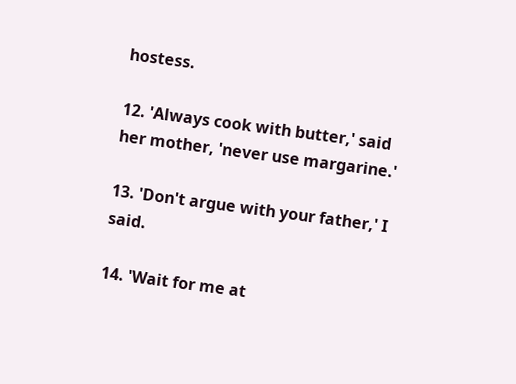hostess.

12. 'Always cook with butter,' said her mother, 'never use margarine.'

13. 'Don't argue with your father,' I said.

14. 'Wait for me at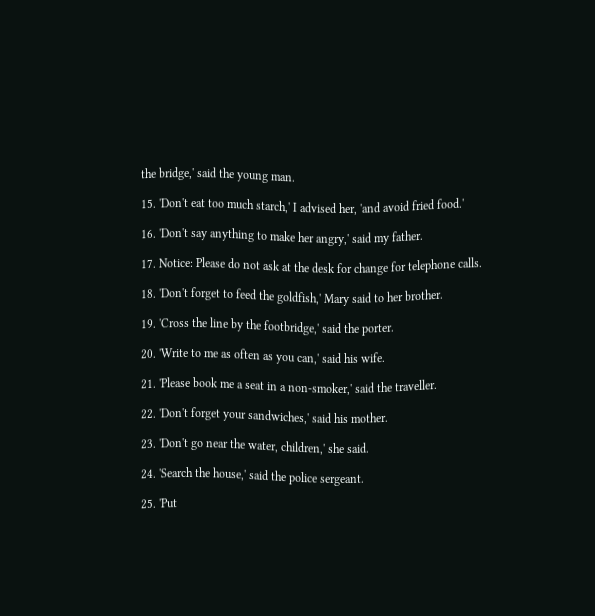the bridge,' said the young man.

15. 'Don't eat too much starch,' I advised her, 'and avoid fried food.'

16. 'Don't say anything to make her angry,' said my father.

17. Notice: Please do not ask at the desk for change for telephone calls.

18. 'Don't forget to feed the goldfish,' Mary said to her brother.

19. 'Cross the line by the footbridge,' said the porter.

20. 'Write to me as often as you can,' said his wife.

21. 'Please book me a seat in a non-smoker,' said the traveller.

22. 'Don't forget your sandwiches,' said his mother.

23. 'Don't go near the water, children,' she said.

24. 'Search the house,' said the police sergeant.

25. 'Put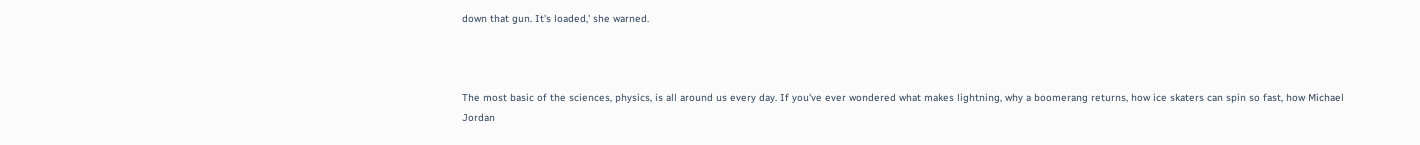down that gun. It's loaded,' she warned.



The most basic of the sciences, physics, is all around us every day. If you've ever wondered what makes lightning, why a boomerang returns, how ice skaters can spin so fast, how Michael Jordan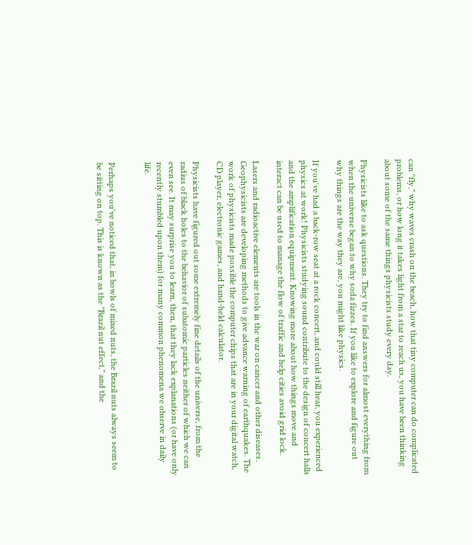can "fly," why waves crash on the beach, how that tiny computer can do complicated problems, or how long it takes light from a star to reach us, you have been thinking about some of the same things physicists study every day.

Physicists like to ask questions. They try to find answers for almost everything from when the universe began to why soda fizzes. If you like to explore and figure out why things are the way they are, you might like physics.

If you've had a back-row seat at a rock concert, and could still hear, you experienced physics at work! Physicists studying sound contribute to the design of concert halls and the amplification equipment. Knowing more about how things move and interact can be used to manage the flow of traffic and help cities avoid grid lock.

Lasers and radioactive elements are tools in the war on cancer and other diseases. Geophysicists are developing methods to give advance warning of earthquakes. The work of physicists made possible the computer chips that are in your digital watch, CD player, electronic games, and hand-held calculator.

Physicists have figured out some extremely fine details of the universe, from the radius of black holes to the behavior of subatomic particles neither of which we can even see. It may surprise you to learn, then, that they lack explanations (or have only recently stumbled upon them) for many common phenomena we observe in daily life.


Perhaps you've noticed that, in bowls of mixed nuts, the Brazil nuts always seem to be sitting on top. This is known as the "Brazil nut effect," and the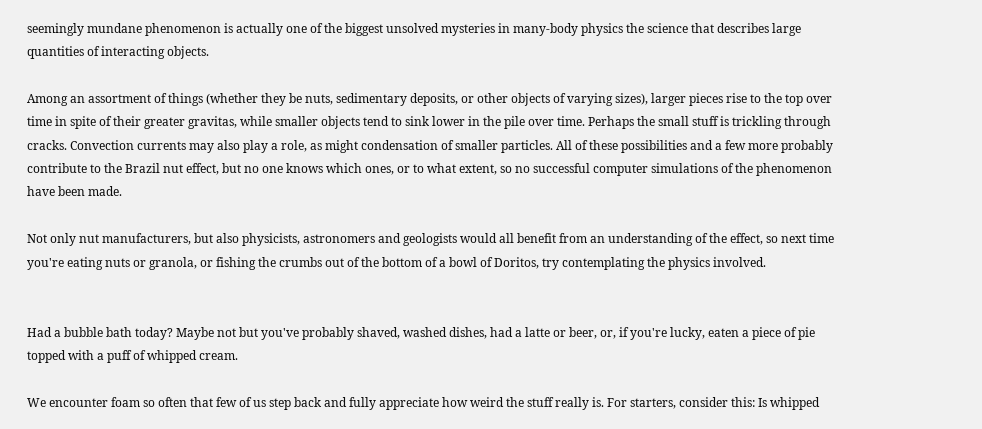seemingly mundane phenomenon is actually one of the biggest unsolved mysteries in many-body physics the science that describes large quantities of interacting objects.

Among an assortment of things (whether they be nuts, sedimentary deposits, or other objects of varying sizes), larger pieces rise to the top over time in spite of their greater gravitas, while smaller objects tend to sink lower in the pile over time. Perhaps the small stuff is trickling through cracks. Convection currents may also play a role, as might condensation of smaller particles. All of these possibilities and a few more probably contribute to the Brazil nut effect, but no one knows which ones, or to what extent, so no successful computer simulations of the phenomenon have been made.

Not only nut manufacturers, but also physicists, astronomers and geologists would all benefit from an understanding of the effect, so next time you're eating nuts or granola, or fishing the crumbs out of the bottom of a bowl of Doritos, try contemplating the physics involved.


Had a bubble bath today? Maybe not but you've probably shaved, washed dishes, had a latte or beer, or, if you're lucky, eaten a piece of pie topped with a puff of whipped cream.

We encounter foam so often that few of us step back and fully appreciate how weird the stuff really is. For starters, consider this: Is whipped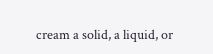cream a solid, a liquid, or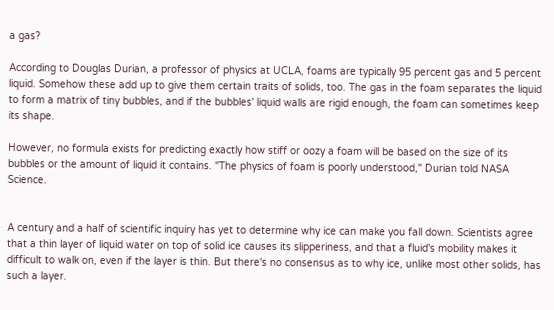a gas?

According to Douglas Durian, a professor of physics at UCLA, foams are typically 95 percent gas and 5 percent liquid. Somehow these add up to give them certain traits of solids, too. The gas in the foam separates the liquid to form a matrix of tiny bubbles, and if the bubbles' liquid walls are rigid enough, the foam can sometimes keep its shape.

However, no formula exists for predicting exactly how stiff or oozy a foam will be based on the size of its bubbles or the amount of liquid it contains. "The physics of foam is poorly understood," Durian told NASA Science.


A century and a half of scientific inquiry has yet to determine why ice can make you fall down. Scientists agree that a thin layer of liquid water on top of solid ice causes its slipperiness, and that a fluid's mobility makes it difficult to walk on, even if the layer is thin. But there's no consensus as to why ice, unlike most other solids, has such a layer.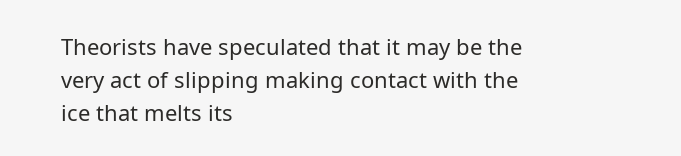Theorists have speculated that it may be the very act of slipping making contact with the ice that melts its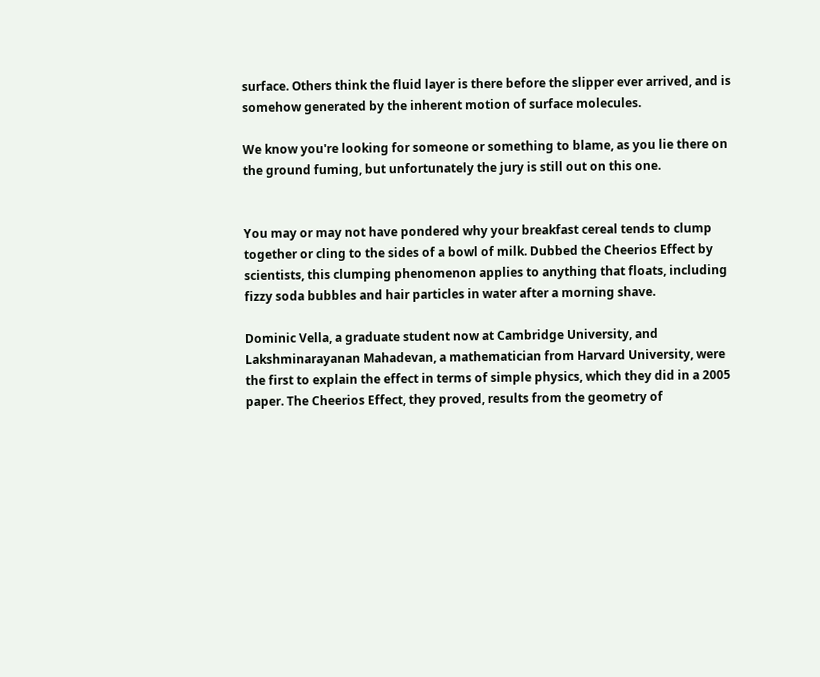surface. Others think the fluid layer is there before the slipper ever arrived, and is somehow generated by the inherent motion of surface molecules.

We know you're looking for someone or something to blame, as you lie there on the ground fuming, but unfortunately the jury is still out on this one.


You may or may not have pondered why your breakfast cereal tends to clump together or cling to the sides of a bowl of milk. Dubbed the Cheerios Effect by scientists, this clumping phenomenon applies to anything that floats, including fizzy soda bubbles and hair particles in water after a morning shave.

Dominic Vella, a graduate student now at Cambridge University, and Lakshminarayanan Mahadevan, a mathematician from Harvard University, were the first to explain the effect in terms of simple physics, which they did in a 2005 paper. The Cheerios Effect, they proved, results from the geometry of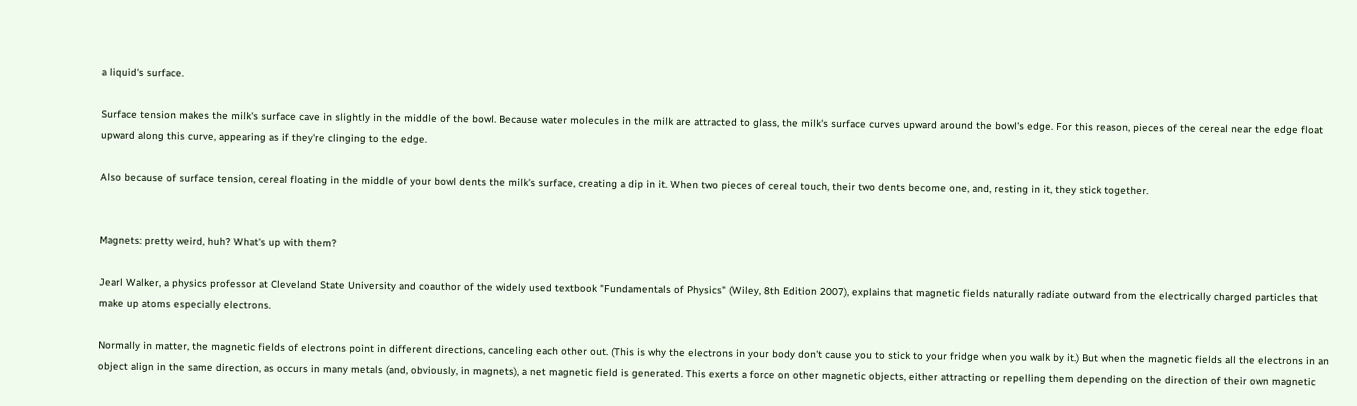a liquid's surface.

Surface tension makes the milk's surface cave in slightly in the middle of the bowl. Because water molecules in the milk are attracted to glass, the milk's surface curves upward around the bowl's edge. For this reason, pieces of the cereal near the edge float upward along this curve, appearing as if they're clinging to the edge.

Also because of surface tension, cereal floating in the middle of your bowl dents the milk's surface, creating a dip in it. When two pieces of cereal touch, their two dents become one, and, resting in it, they stick together.


Magnets: pretty weird, huh? What's up with them?

Jearl Walker, a physics professor at Cleveland State University and coauthor of the widely used textbook "Fundamentals of Physics" (Wiley, 8th Edition 2007), explains that magnetic fields naturally radiate outward from the electrically charged particles that make up atoms especially electrons.

Normally in matter, the magnetic fields of electrons point in different directions, canceling each other out. (This is why the electrons in your body don't cause you to stick to your fridge when you walk by it.) But when the magnetic fields all the electrons in an object align in the same direction, as occurs in many metals (and, obviously, in magnets), a net magnetic field is generated. This exerts a force on other magnetic objects, either attracting or repelling them depending on the direction of their own magnetic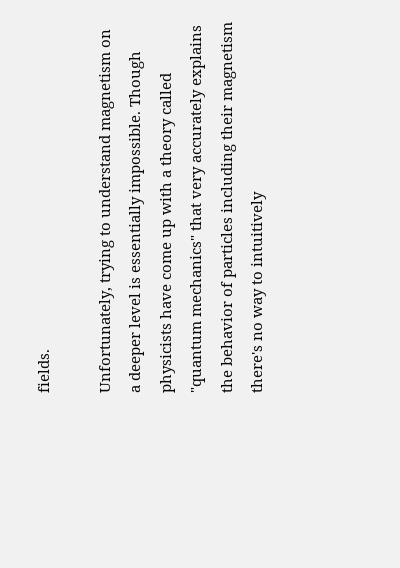fields.

Unfortunately, trying to understand magnetism on a deeper level is essentially impossible. Though physicists have come up with a theory called "quantum mechanics" that very accurately explains the behavior of particles including their magnetism there's no way to intuitively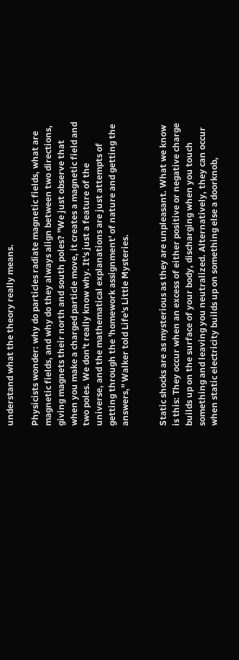understand what the theory really means.

Physicists wonder: why do particles radiate magnetic fields, what are magnetic fields, and why do they always align between two directions, giving magnets their north and south poles? "We just observe that when you make a charged particle move, it creates a magnetic field and two poles. We don't really know why. It's just a feature of the universe, and the mathematical explanations are just attempts of getting through the 'homework assignment' of nature and getting the answers," Walker told Life's Little Mysteries.


Static shocks are as mysterious as they are unpleasant. What we know is this: They occur when an excess of either positive or negative charge builds up on the surface of your body, discharging when you touch something and leaving you neutralized. Alternatively, they can occur when static electricity builds up on something else a doorknob,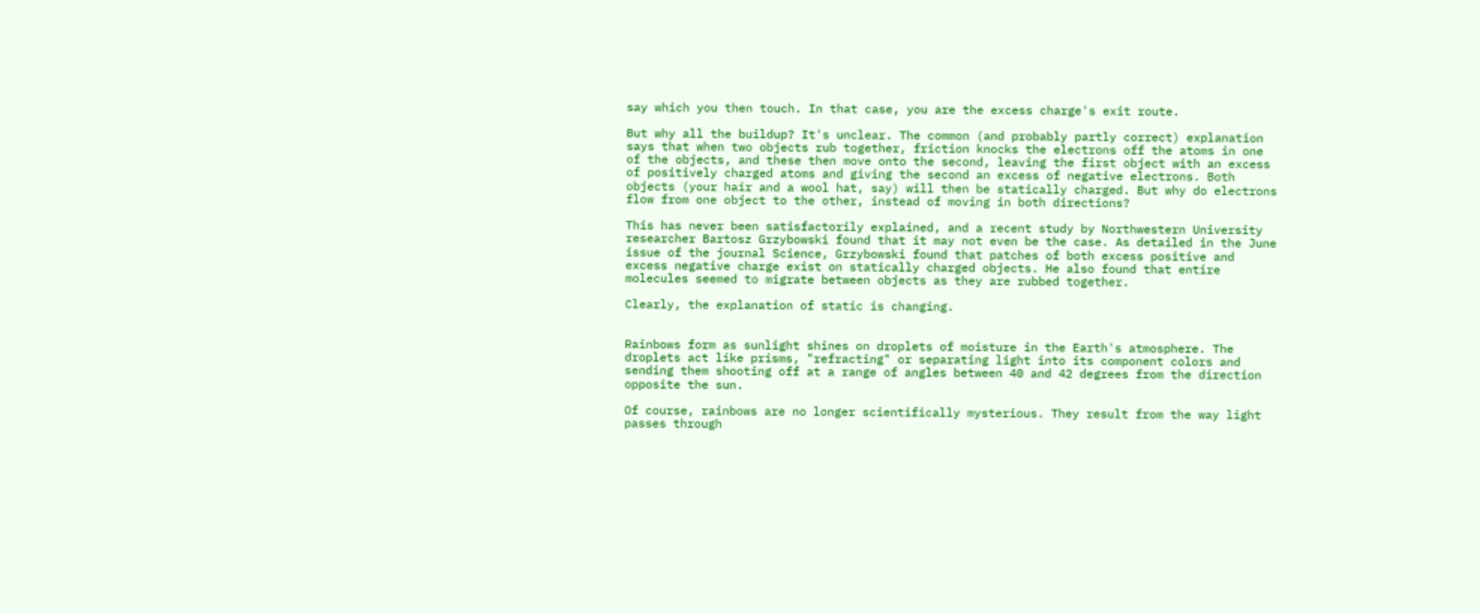say which you then touch. In that case, you are the excess charge's exit route.

But why all the buildup? It's unclear. The common (and probably partly correct) explanation says that when two objects rub together, friction knocks the electrons off the atoms in one of the objects, and these then move onto the second, leaving the first object with an excess of positively charged atoms and giving the second an excess of negative electrons. Both objects (your hair and a wool hat, say) will then be statically charged. But why do electrons flow from one object to the other, instead of moving in both directions?

This has never been satisfactorily explained, and a recent study by Northwestern University researcher Bartosz Grzybowski found that it may not even be the case. As detailed in the June issue of the journal Science, Grzybowski found that patches of both excess positive and excess negative charge exist on statically charged objects. He also found that entire molecules seemed to migrate between objects as they are rubbed together.

Clearly, the explanation of static is changing.


Rainbows form as sunlight shines on droplets of moisture in the Earth's atmosphere. The droplets act like prisms, "refracting" or separating light into its component colors and sending them shooting off at a range of angles between 40 and 42 degrees from the direction opposite the sun.

Of course, rainbows are no longer scientifically mysterious. They result from the way light passes through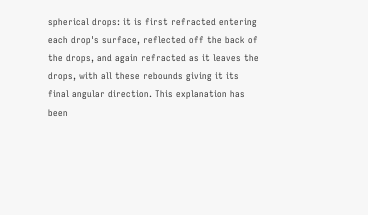spherical drops: it is first refracted entering each drop's surface, reflected off the back of the drops, and again refracted as it leaves the drops, with all these rebounds giving it its final angular direction. This explanation has been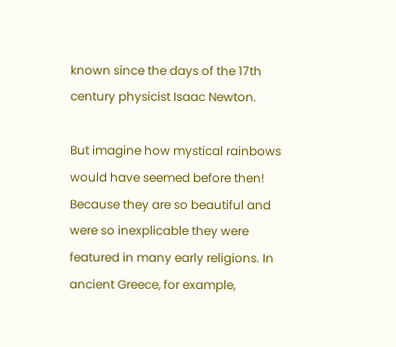known since the days of the 17th century physicist Isaac Newton.

But imagine how mystical rainbows would have seemed before then! Because they are so beautiful and were so inexplicable they were featured in many early religions. In ancient Greece, for example,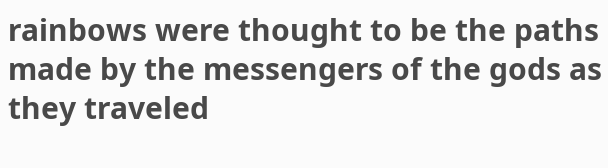rainbows were thought to be the paths made by the messengers of the gods as they traveled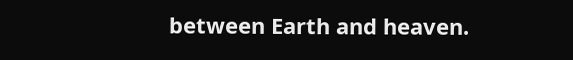between Earth and heaven.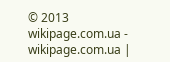© 2013 wikipage.com.ua - wikipage.com.ua |